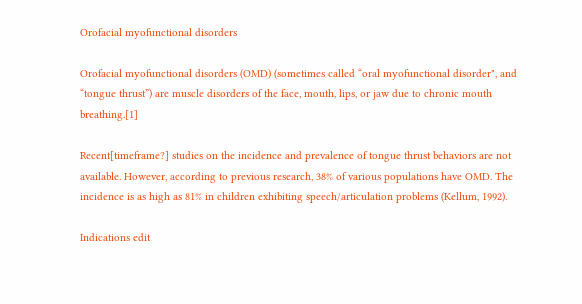Orofacial myofunctional disorders

Orofacial myofunctional disorders (OMD) (sometimes called “oral myofunctional disorder", and “tongue thrust”) are muscle disorders of the face, mouth, lips, or jaw due to chronic mouth breathing.[1]

Recent[timeframe?] studies on the incidence and prevalence of tongue thrust behaviors are not available. However, according to previous research, 38% of various populations have OMD. The incidence is as high as 81% in children exhibiting speech/articulation problems (Kellum, 1992).

Indications edit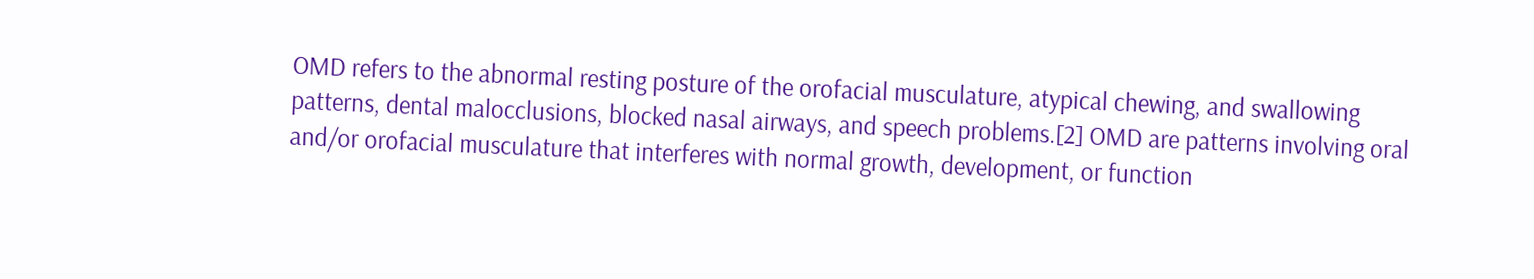OMD refers to the abnormal resting posture of the orofacial musculature, atypical chewing, and swallowing patterns, dental malocclusions, blocked nasal airways, and speech problems.[2] OMD are patterns involving oral and/or orofacial musculature that interferes with normal growth, development, or function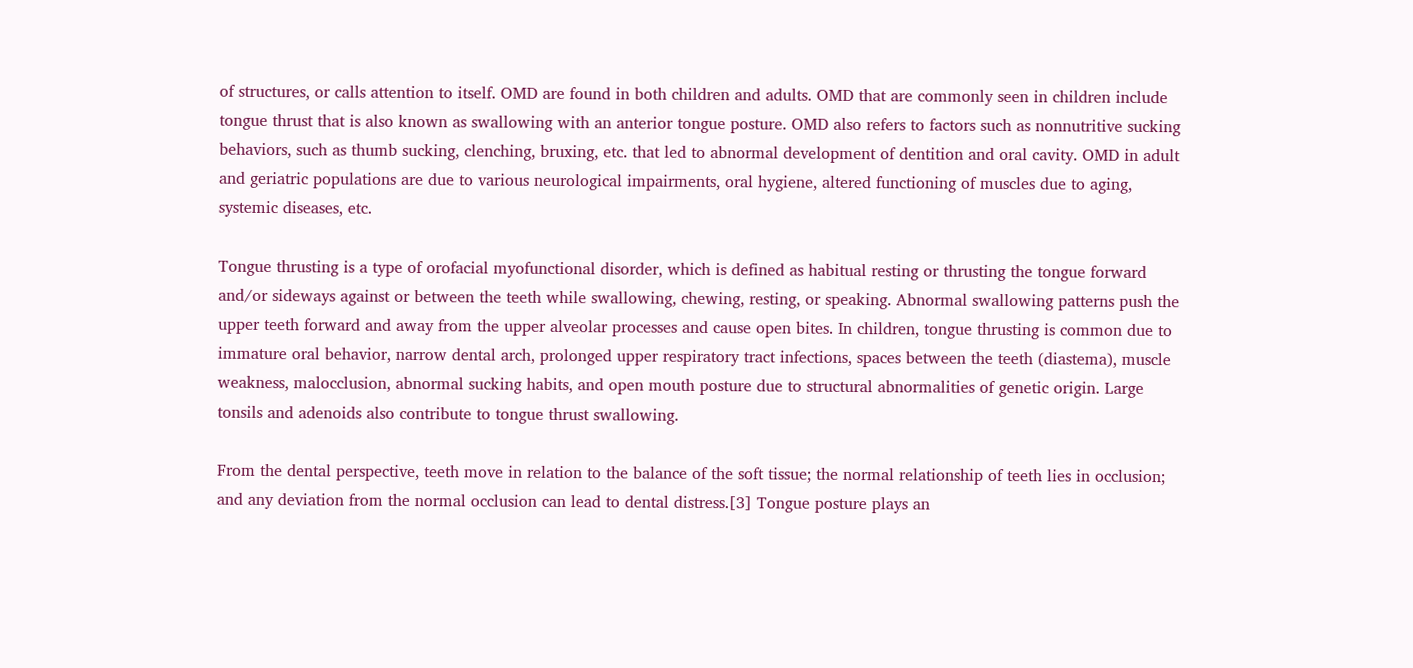of structures, or calls attention to itself. OMD are found in both children and adults. OMD that are commonly seen in children include tongue thrust that is also known as swallowing with an anterior tongue posture. OMD also refers to factors such as nonnutritive sucking behaviors, such as thumb sucking, clenching, bruxing, etc. that led to abnormal development of dentition and oral cavity. OMD in adult and geriatric populations are due to various neurological impairments, oral hygiene, altered functioning of muscles due to aging, systemic diseases, etc.

Tongue thrusting is a type of orofacial myofunctional disorder, which is defined as habitual resting or thrusting the tongue forward and/or sideways against or between the teeth while swallowing, chewing, resting, or speaking. Abnormal swallowing patterns push the upper teeth forward and away from the upper alveolar processes and cause open bites. In children, tongue thrusting is common due to immature oral behavior, narrow dental arch, prolonged upper respiratory tract infections, spaces between the teeth (diastema), muscle weakness, malocclusion, abnormal sucking habits, and open mouth posture due to structural abnormalities of genetic origin. Large tonsils and adenoids also contribute to tongue thrust swallowing.

From the dental perspective, teeth move in relation to the balance of the soft tissue; the normal relationship of teeth lies in occlusion; and any deviation from the normal occlusion can lead to dental distress.[3] Tongue posture plays an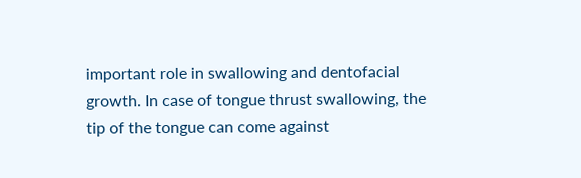important role in swallowing and dentofacial growth. In case of tongue thrust swallowing, the tip of the tongue can come against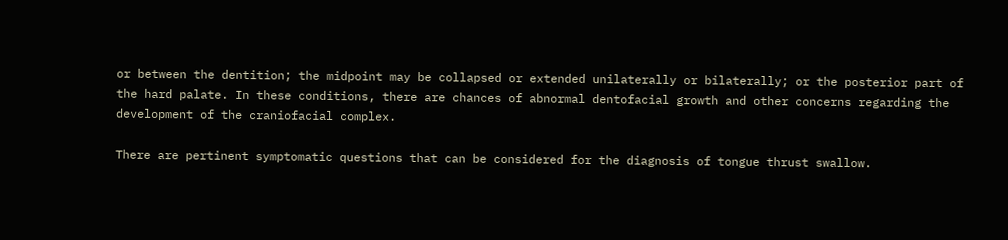or between the dentition; the midpoint may be collapsed or extended unilaterally or bilaterally; or the posterior part of the hard palate. In these conditions, there are chances of abnormal dentofacial growth and other concerns regarding the development of the craniofacial complex.

There are pertinent symptomatic questions that can be considered for the diagnosis of tongue thrust swallow.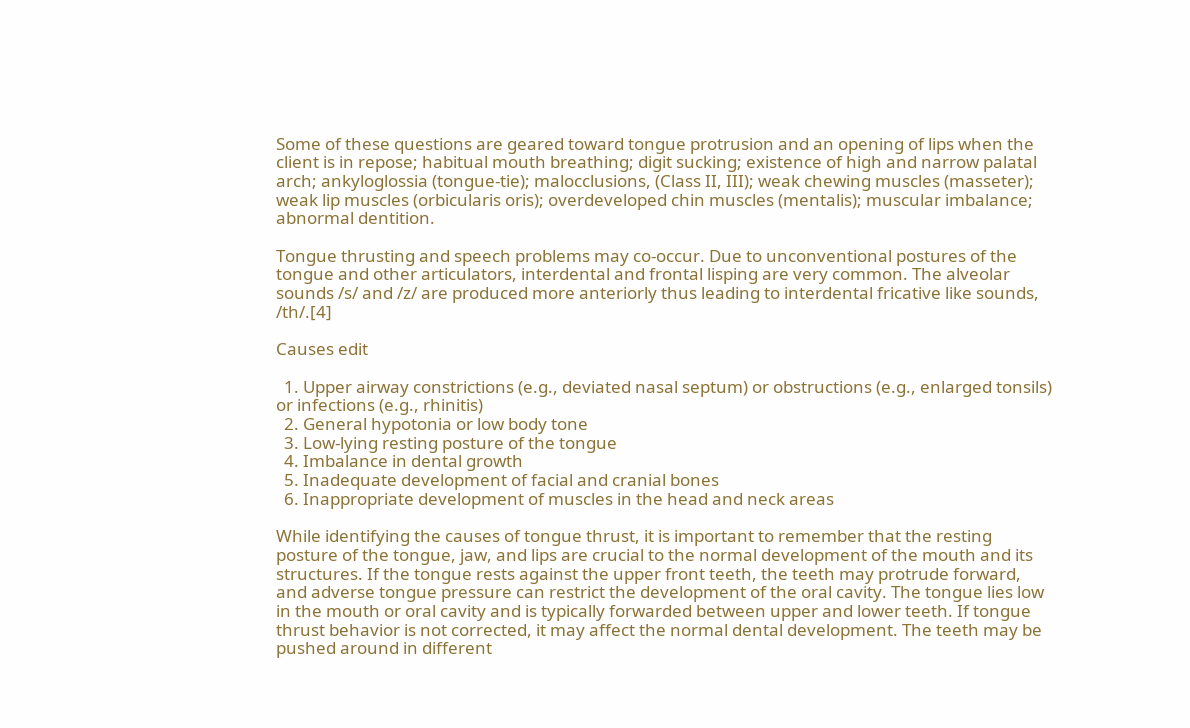Some of these questions are geared toward tongue protrusion and an opening of lips when the client is in repose; habitual mouth breathing; digit sucking; existence of high and narrow palatal arch; ankyloglossia (tongue-tie); malocclusions, (Class II, III); weak chewing muscles (masseter); weak lip muscles (orbicularis oris); overdeveloped chin muscles (mentalis); muscular imbalance; abnormal dentition.

Tongue thrusting and speech problems may co-occur. Due to unconventional postures of the tongue and other articulators, interdental and frontal lisping are very common. The alveolar sounds /s/ and /z/ are produced more anteriorly thus leading to interdental fricative like sounds, /th/.[4]

Causes edit

  1. Upper airway constrictions (e.g., deviated nasal septum) or obstructions (e.g., enlarged tonsils) or infections (e.g., rhinitis)
  2. General hypotonia or low body tone
  3. Low-lying resting posture of the tongue
  4. Imbalance in dental growth
  5. Inadequate development of facial and cranial bones
  6. Inappropriate development of muscles in the head and neck areas

While identifying the causes of tongue thrust, it is important to remember that the resting posture of the tongue, jaw, and lips are crucial to the normal development of the mouth and its structures. If the tongue rests against the upper front teeth, the teeth may protrude forward, and adverse tongue pressure can restrict the development of the oral cavity. The tongue lies low in the mouth or oral cavity and is typically forwarded between upper and lower teeth. If tongue thrust behavior is not corrected, it may affect the normal dental development. The teeth may be pushed around in different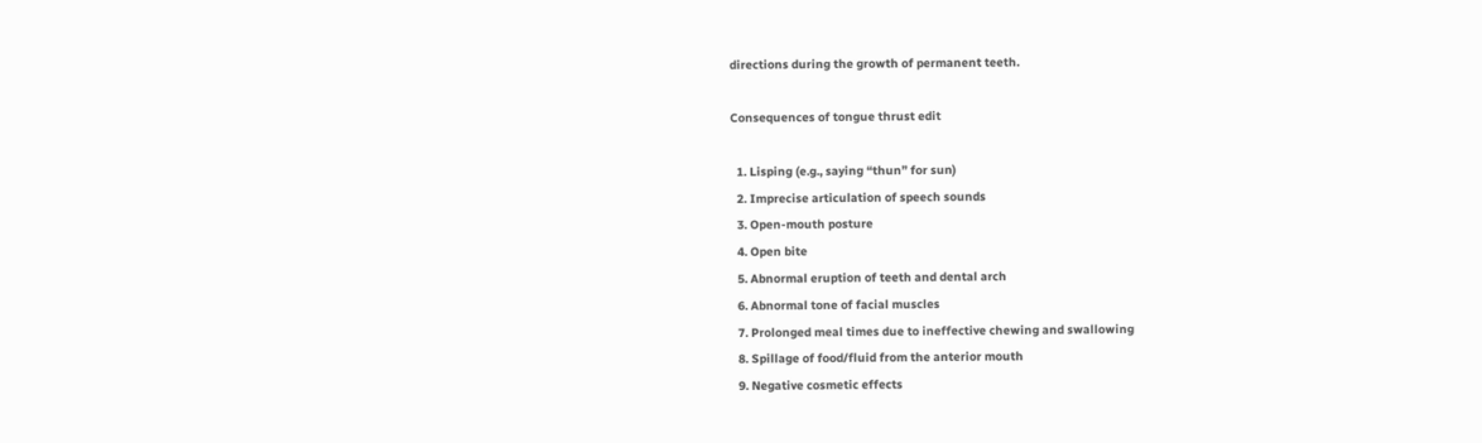directions during the growth of permanent teeth.

Consequences of tongue thrust edit

  1. Lisping (e.g., saying “thun” for sun)
  2. Imprecise articulation of speech sounds
  3. Open-mouth posture
  4. Open bite
  5. Abnormal eruption of teeth and dental arch
  6. Abnormal tone of facial muscles
  7. Prolonged meal times due to ineffective chewing and swallowing
  8. Spillage of food/fluid from the anterior mouth
  9. Negative cosmetic effects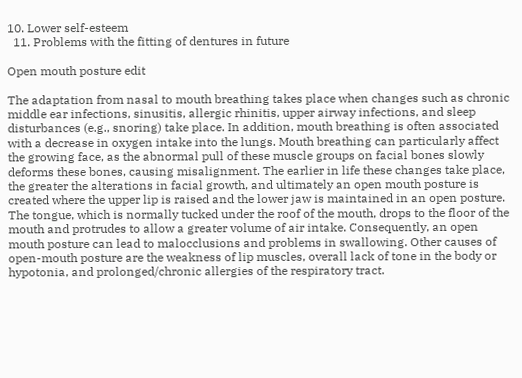10. Lower self-esteem
  11. Problems with the fitting of dentures in future

Open mouth posture edit

The adaptation from nasal to mouth breathing takes place when changes such as chronic middle ear infections, sinusitis, allergic rhinitis, upper airway infections, and sleep disturbances (e.g., snoring) take place. In addition, mouth breathing is often associated with a decrease in oxygen intake into the lungs. Mouth breathing can particularly affect the growing face, as the abnormal pull of these muscle groups on facial bones slowly deforms these bones, causing misalignment. The earlier in life these changes take place, the greater the alterations in facial growth, and ultimately an open mouth posture is created where the upper lip is raised and the lower jaw is maintained in an open posture. The tongue, which is normally tucked under the roof of the mouth, drops to the floor of the mouth and protrudes to allow a greater volume of air intake. Consequently, an open mouth posture can lead to malocclusions and problems in swallowing. Other causes of open-mouth posture are the weakness of lip muscles, overall lack of tone in the body or hypotonia, and prolonged/chronic allergies of the respiratory tract.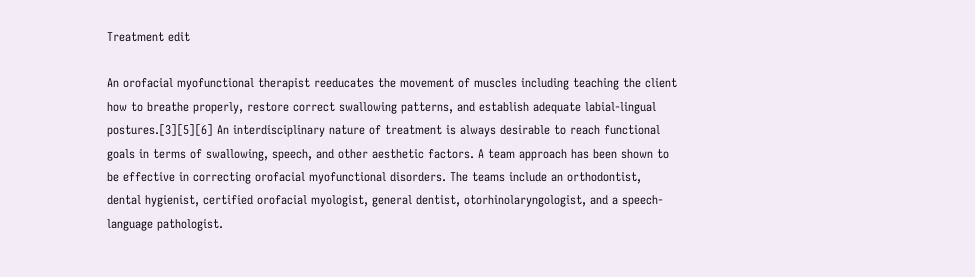Treatment edit

An orofacial myofunctional therapist reeducates the movement of muscles including teaching the client how to breathe properly, restore correct swallowing patterns, and establish adequate labial-lingual postures.[3][5][6] An interdisciplinary nature of treatment is always desirable to reach functional goals in terms of swallowing, speech, and other aesthetic factors. A team approach has been shown to be effective in correcting orofacial myofunctional disorders. The teams include an orthodontist, dental hygienist, certified orofacial myologist, general dentist, otorhinolaryngologist, and a speech-language pathologist.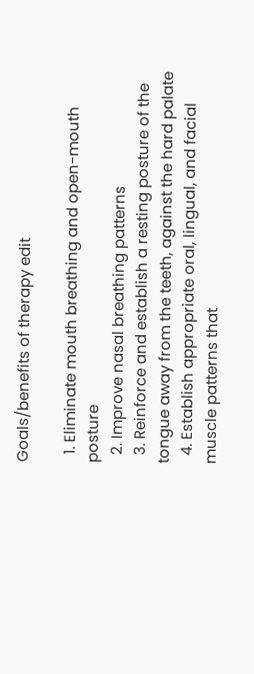Goals/benefits of therapy edit

  1. Eliminate mouth breathing and open-mouth posture
  2. Improve nasal breathing patterns
  3. Reinforce and establish a resting posture of the tongue away from the teeth, against the hard palate
  4. Establish appropriate oral, lingual, and facial muscle patterns that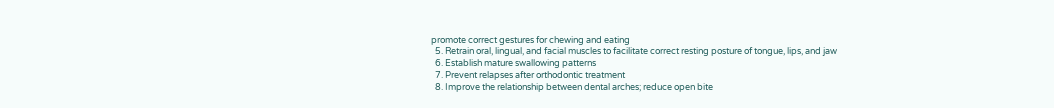promote correct gestures for chewing and eating
  5. Retrain oral, lingual, and facial muscles to facilitate correct resting posture of tongue, lips, and jaw
  6. Establish mature swallowing patterns
  7. Prevent relapses after orthodontic treatment
  8. Improve the relationship between dental arches; reduce open bite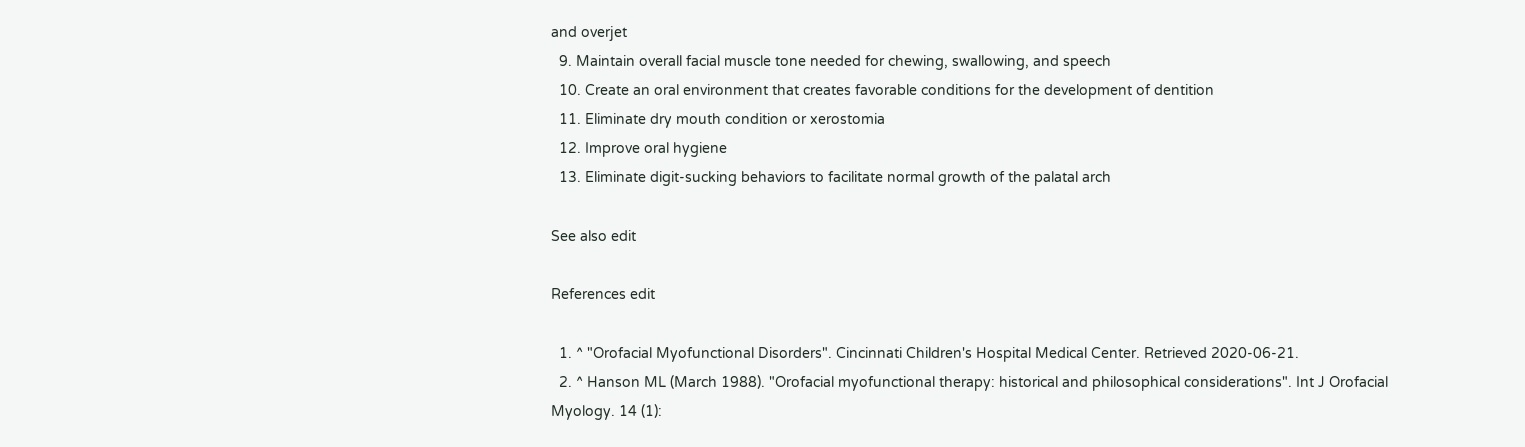and overjet
  9. Maintain overall facial muscle tone needed for chewing, swallowing, and speech
  10. Create an oral environment that creates favorable conditions for the development of dentition
  11. Eliminate dry mouth condition or xerostomia
  12. Improve oral hygiene
  13. Eliminate digit-sucking behaviors to facilitate normal growth of the palatal arch

See also edit

References edit

  1. ^ "Orofacial Myofunctional Disorders". Cincinnati Children's Hospital Medical Center. Retrieved 2020-06-21.
  2. ^ Hanson ML (March 1988). "Orofacial myofunctional therapy: historical and philosophical considerations". Int J Orofacial Myology. 14 (1):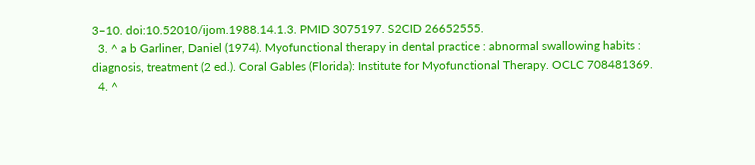3–10. doi:10.52010/ijom.1988.14.1.3. PMID 3075197. S2CID 26652555.
  3. ^ a b Garliner, Daniel (1974). Myofunctional therapy in dental practice : abnormal swallowing habits : diagnosis, treatment (2 ed.). Coral Gables (Florida): Institute for Myofunctional Therapy. OCLC 708481369.
  4. ^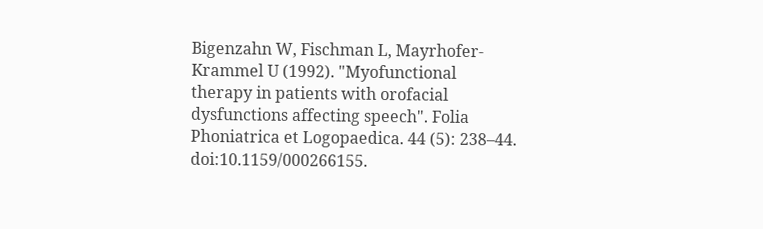Bigenzahn W, Fischman L, Mayrhofer-Krammel U (1992). "Myofunctional therapy in patients with orofacial dysfunctions affecting speech". Folia Phoniatrica et Logopaedica. 44 (5): 238–44. doi:10.1159/000266155.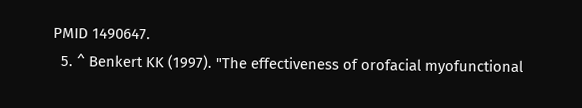PMID 1490647.
  5. ^ Benkert KK (1997). "The effectiveness of orofacial myofunctional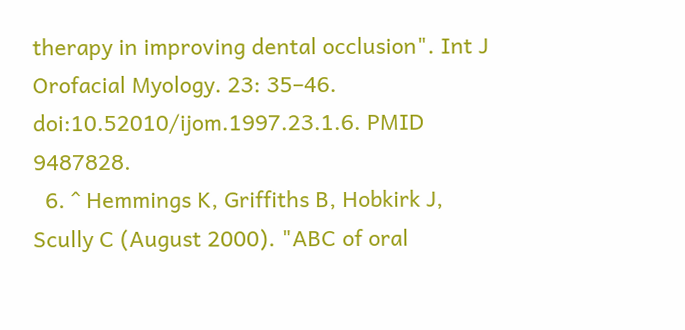therapy in improving dental occlusion". Int J Orofacial Myology. 23: 35–46. doi:10.52010/ijom.1997.23.1.6. PMID 9487828.
  6. ^ Hemmings K, Griffiths B, Hobkirk J, Scully C (August 2000). "ABC of oral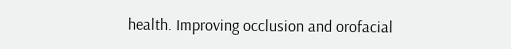health. Improving occlusion and orofacial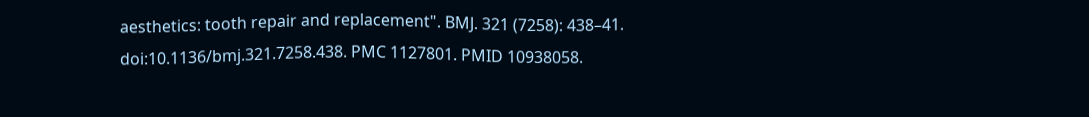aesthetics: tooth repair and replacement". BMJ. 321 (7258): 438–41. doi:10.1136/bmj.321.7258.438. PMC 1127801. PMID 10938058.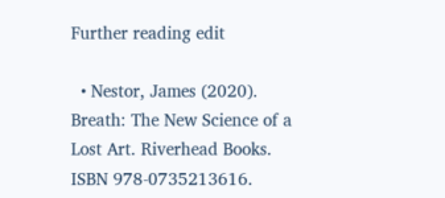Further reading edit

  • Nestor, James (2020). Breath: The New Science of a Lost Art. Riverhead Books. ISBN 978-0735213616.